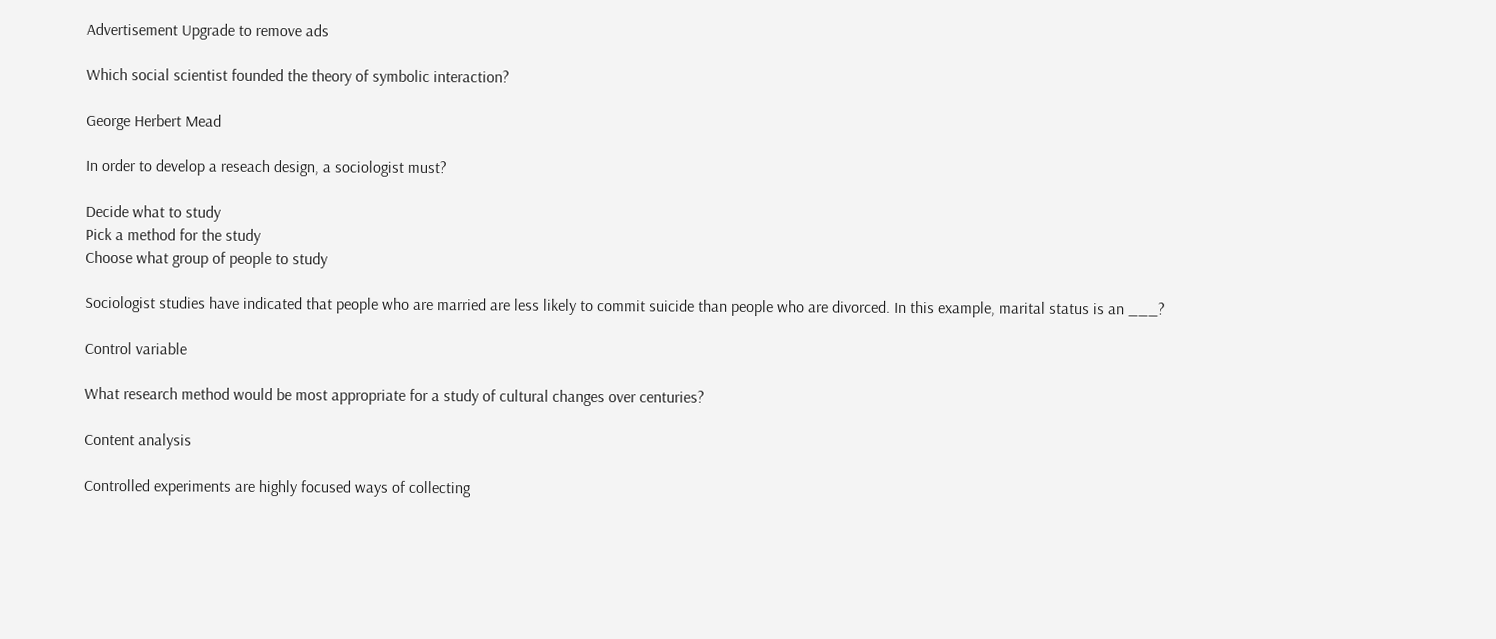Advertisement Upgrade to remove ads

Which social scientist founded the theory of symbolic interaction?

George Herbert Mead

In order to develop a reseach design, a sociologist must?

Decide what to study
Pick a method for the study
Choose what group of people to study

Sociologist studies have indicated that people who are married are less likely to commit suicide than people who are divorced. In this example, marital status is an ___?

Control variable

What research method would be most appropriate for a study of cultural changes over centuries?

Content analysis

Controlled experiments are highly focused ways of collecting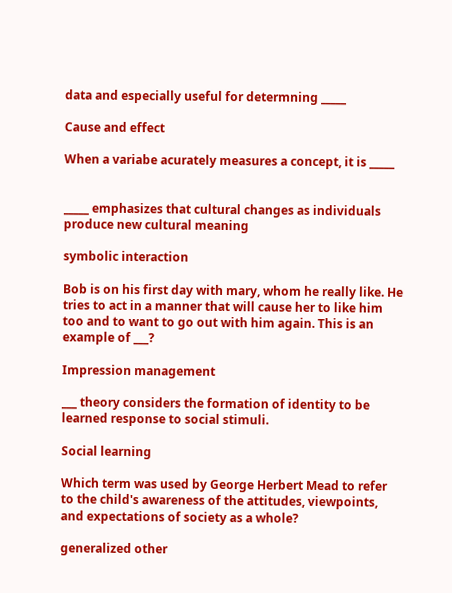data and especially useful for determning _____

Cause and effect

When a variabe acurately measures a concept, it is _____


_____ emphasizes that cultural changes as individuals produce new cultural meaning

symbolic interaction

Bob is on his first day with mary, whom he really like. He tries to act in a manner that will cause her to like him too and to want to go out with him again. This is an example of ___?

Impression management

___ theory considers the formation of identity to be learned response to social stimuli.

Social learning

Which term was used by George Herbert Mead to refer to the child's awareness of the attitudes, viewpoints, and expectations of society as a whole?

generalized other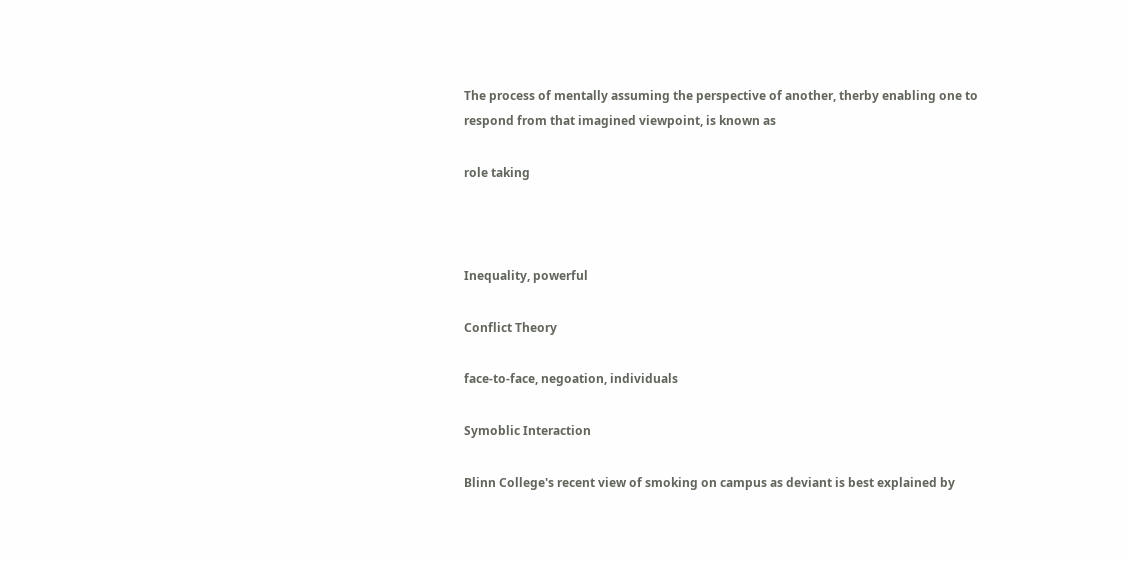The process of mentally assuming the perspective of another, therby enabling one to respond from that imagined viewpoint, is known as

role taking



Inequality, powerful

Conflict Theory

face-to-face, negoation, individuals

Symoblic Interaction

Blinn College's recent view of smoking on campus as deviant is best explained by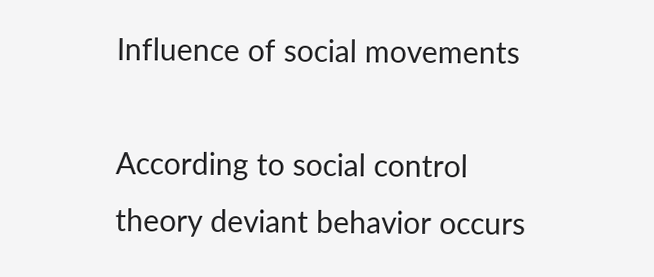Influence of social movements

According to social control theory deviant behavior occurs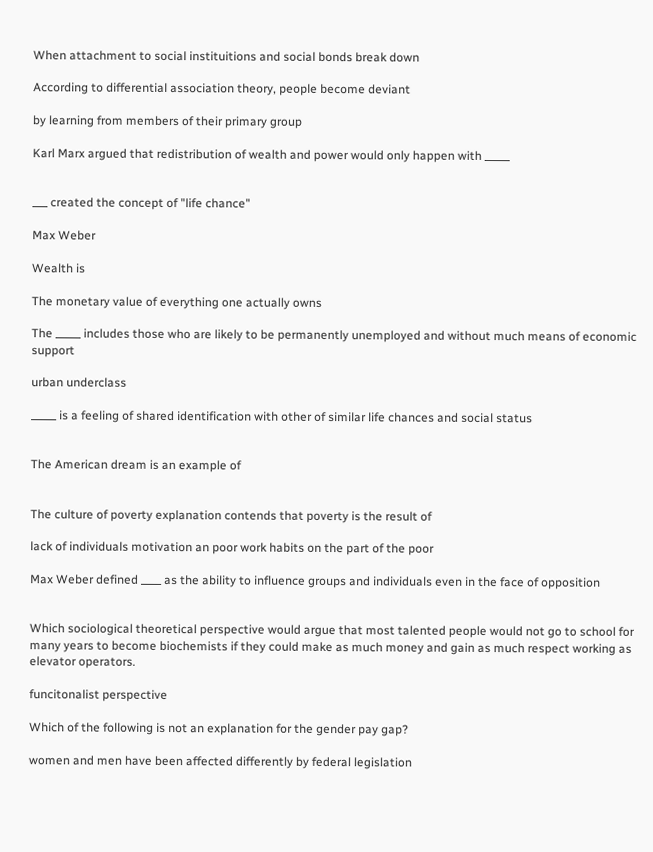When attachment to social instituitions and social bonds break down

According to differential association theory, people become deviant

by learning from members of their primary group

Karl Marx argued that redistribution of wealth and power would only happen with _____


___ created the concept of "life chance"

Max Weber

Wealth is

The monetary value of everything one actually owns

The _____ includes those who are likely to be permanently unemployed and without much means of economic support

urban underclass

_____ is a feeling of shared identification with other of similar life chances and social status


The American dream is an example of


The culture of poverty explanation contends that poverty is the result of

lack of individuals motivation an poor work habits on the part of the poor

Max Weber defined ____ as the ability to influence groups and individuals even in the face of opposition


Which sociological theoretical perspective would argue that most talented people would not go to school for many years to become biochemists if they could make as much money and gain as much respect working as elevator operators.

funcitonalist perspective

Which of the following is not an explanation for the gender pay gap?

women and men have been affected differently by federal legislation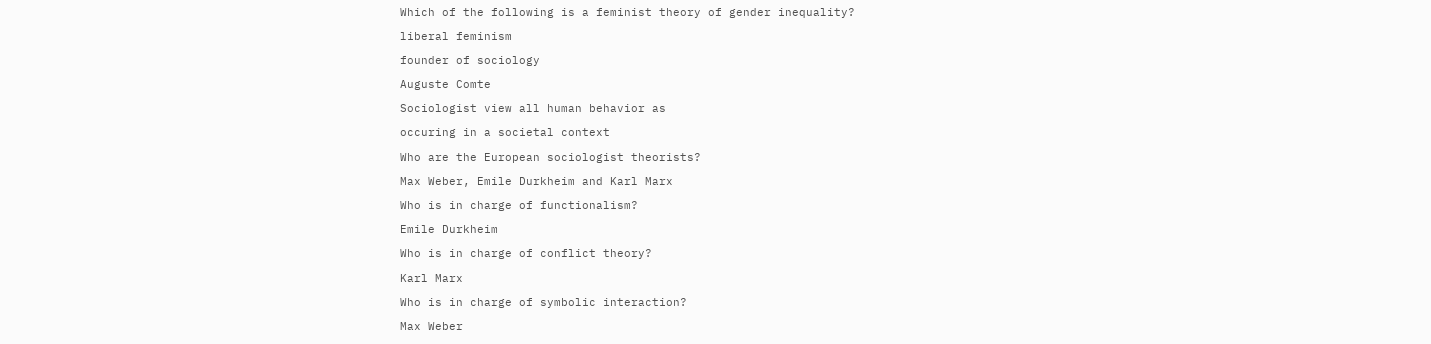Which of the following is a feminist theory of gender inequality?

liberal feminism

founder of sociology

Auguste Comte

Sociologist view all human behavior as

occuring in a societal context

Who are the European sociologist theorists?

Max Weber, Emile Durkheim and Karl Marx

Who is in charge of functionalism?

Emile Durkheim

Who is in charge of conflict theory?

Karl Marx

Who is in charge of symbolic interaction?

Max Weber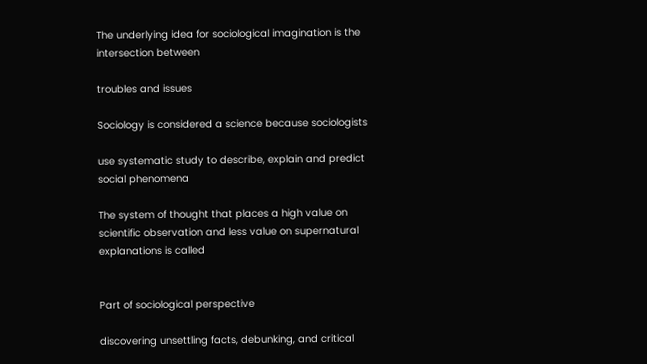The underlying idea for sociological imagination is the intersection between

troubles and issues

Sociology is considered a science because sociologists

use systematic study to describe, explain and predict social phenomena

The system of thought that places a high value on scientific observation and less value on supernatural explanations is called


Part of sociological perspective

discovering unsettling facts, debunking, and critical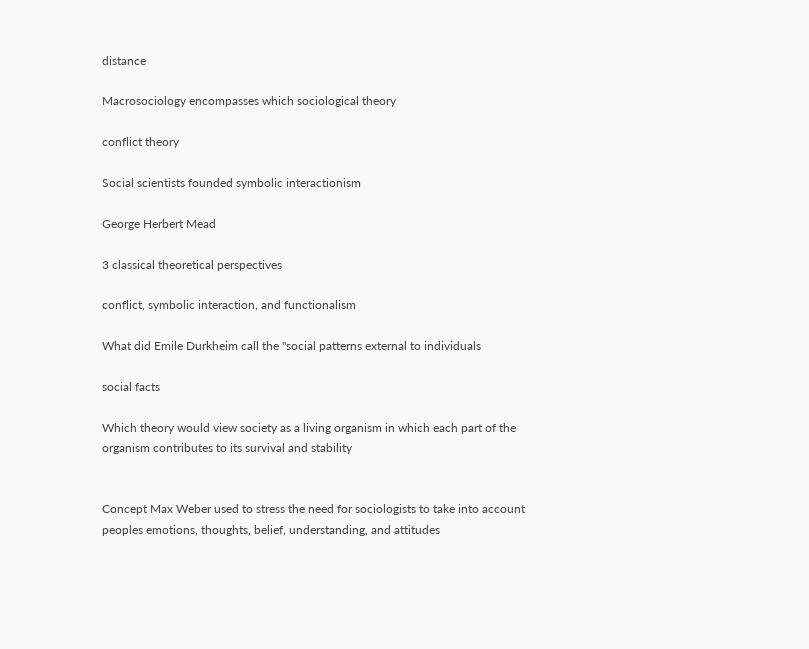distance

Macrosociology encompasses which sociological theory

conflict theory

Social scientists founded symbolic interactionism

George Herbert Mead

3 classical theoretical perspectives

conflict, symbolic interaction, and functionalism

What did Emile Durkheim call the "social patterns external to individuals

social facts

Which theory would view society as a living organism in which each part of the organism contributes to its survival and stability


Concept Max Weber used to stress the need for sociologists to take into account peoples emotions, thoughts, belief, understanding, and attitudes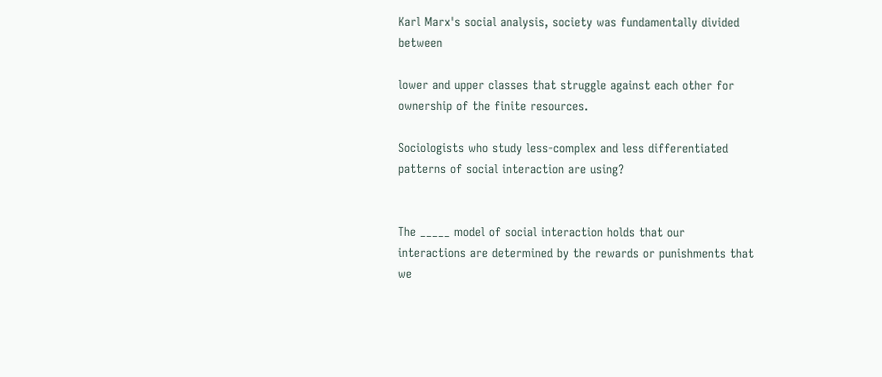Karl Marx's social analysis, society was fundamentally divided between

lower and upper classes that struggle against each other for ownership of the finite resources.

Sociologists who study less-complex and less differentiated patterns of social interaction are using?


The _____ model of social interaction holds that our interactions are determined by the rewards or punishments that we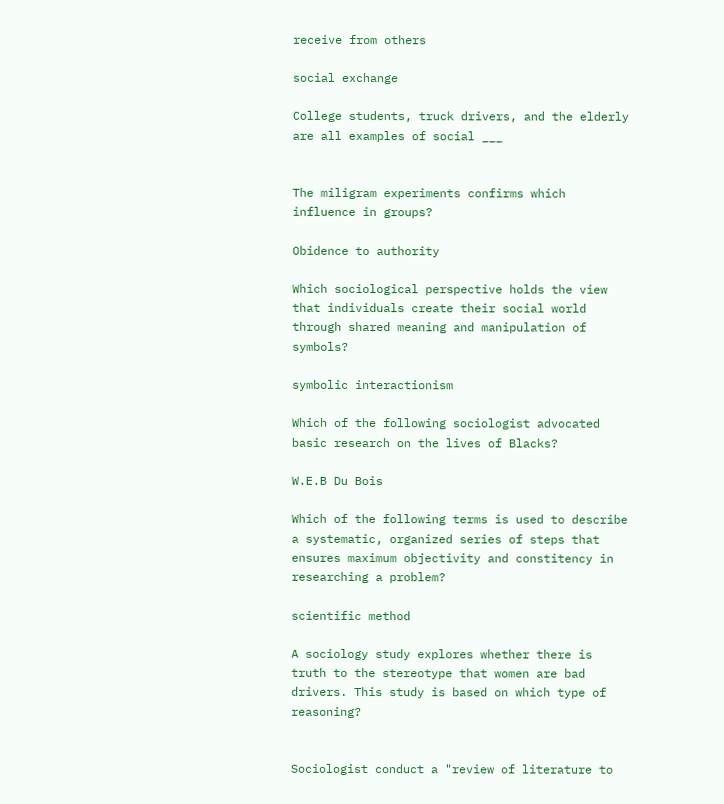receive from others

social exchange

College students, truck drivers, and the elderly are all examples of social ___


The miligram experiments confirms which influence in groups?

Obidence to authority

Which sociological perspective holds the view that individuals create their social world through shared meaning and manipulation of symbols?

symbolic interactionism

Which of the following sociologist advocated basic research on the lives of Blacks?

W.E.B Du Bois

Which of the following terms is used to describe a systematic, organized series of steps that ensures maximum objectivity and constitency in researching a problem?

scientific method

A sociology study explores whether there is truth to the stereotype that women are bad drivers. This study is based on which type of reasoning?


Sociologist conduct a "review of literature to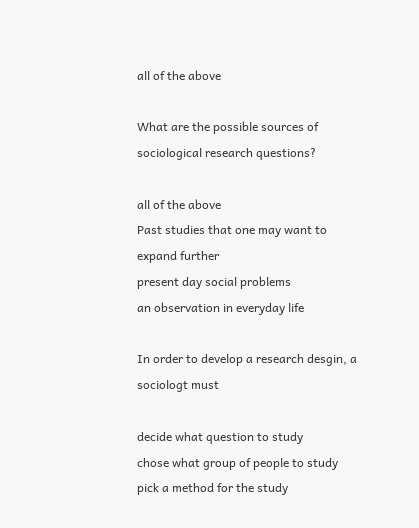all of the above

What are the possible sources of sociological research questions?

all of the above
Past studies that one may want to expand further
present day social problems
an observation in everyday life

In order to develop a research desgin, a sociologt must

decide what question to study
chose what group of people to study
pick a method for the study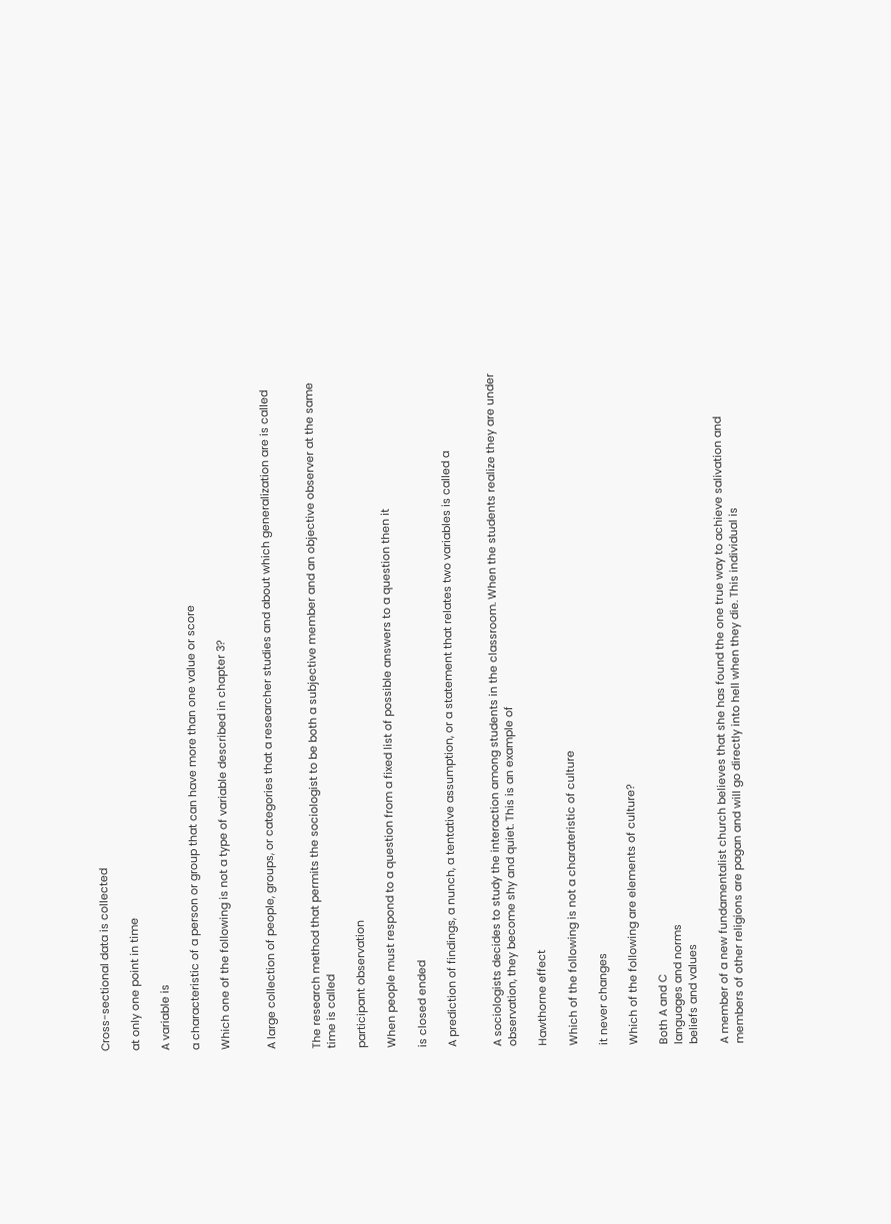Cross-sectional data is collected

at only one point in time

A variable is

a characteristic of a person or group that can have more than one value or score

Which one of the following is not a type of variable described in chapter 3?


A large collection of people, groups, or categories that a researcher studies and about which generalization are is called


The research method that permits the sociologist to be both a subjective member and an objective observer at the same time is called

participant observation

When people must respond to a question from a fixed list of possible answers to a question then it

is closed ended

A prediction of findings, a nunch, a tentative assumption, or a statement that relates two variables is called a


A sociologists decides to study the interaction among students in the classroom. When the students realize they are under observation, they become shy and quiet. This is an example of

Hawthorne effect

Which of the following is not a charateristic of culture

it never changes

Which of the following are elements of culture?

Both A and C
languages and norms
beliefs and values

A member of a new fundamentalist church believes that she has found the one true way to achieve salivation and members of other religions are pagan and will go directly into hell when they die. This individual is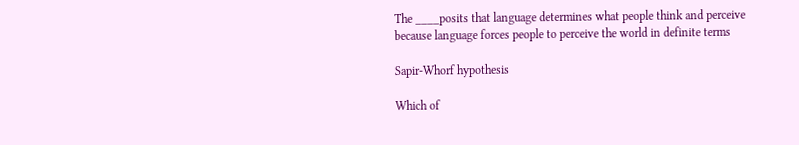The ____posits that language determines what people think and perceive because language forces people to perceive the world in definite terms

Sapir-Whorf hypothesis

Which of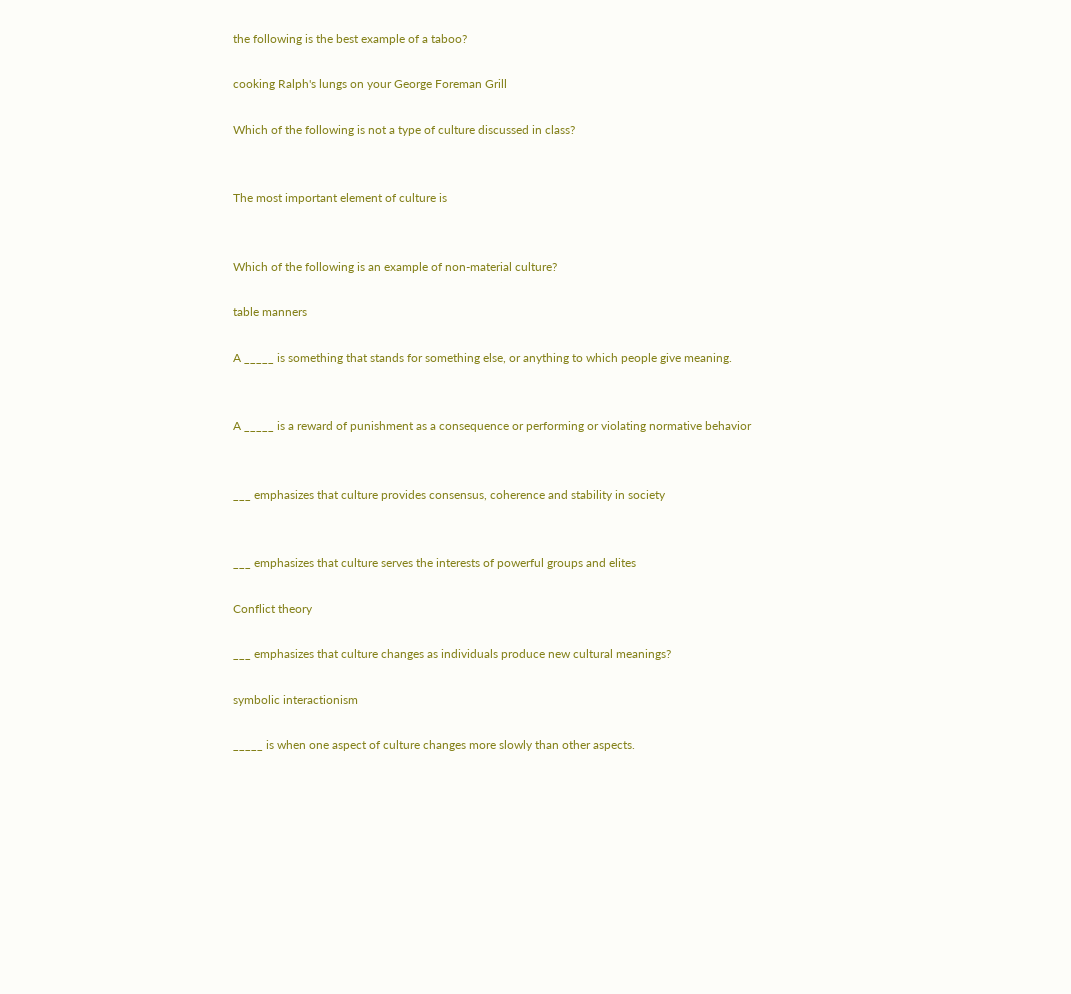the following is the best example of a taboo?

cooking Ralph's lungs on your George Foreman Grill

Which of the following is not a type of culture discussed in class?


The most important element of culture is


Which of the following is an example of non-material culture?

table manners

A _____ is something that stands for something else, or anything to which people give meaning.


A _____ is a reward of punishment as a consequence or performing or violating normative behavior


___ emphasizes that culture provides consensus, coherence and stability in society


___ emphasizes that culture serves the interests of powerful groups and elites

Conflict theory

___ emphasizes that culture changes as individuals produce new cultural meanings?

symbolic interactionism

_____ is when one aspect of culture changes more slowly than other aspects.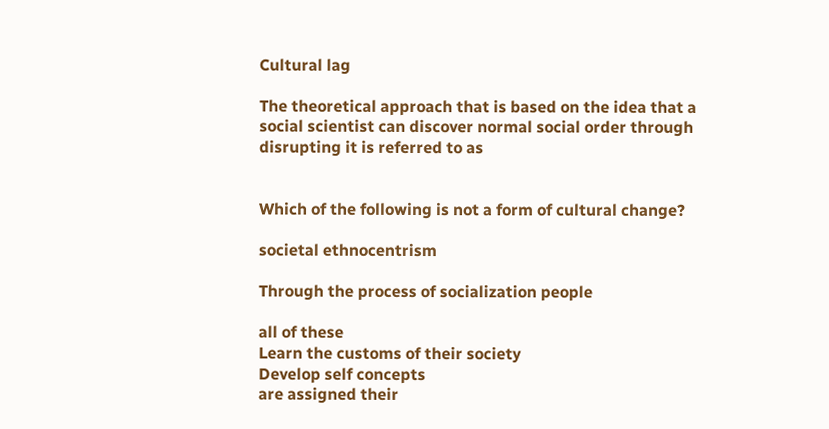Cultural lag

The theoretical approach that is based on the idea that a social scientist can discover normal social order through disrupting it is referred to as


Which of the following is not a form of cultural change?

societal ethnocentrism

Through the process of socialization people

all of these
Learn the customs of their society
Develop self concepts
are assigned their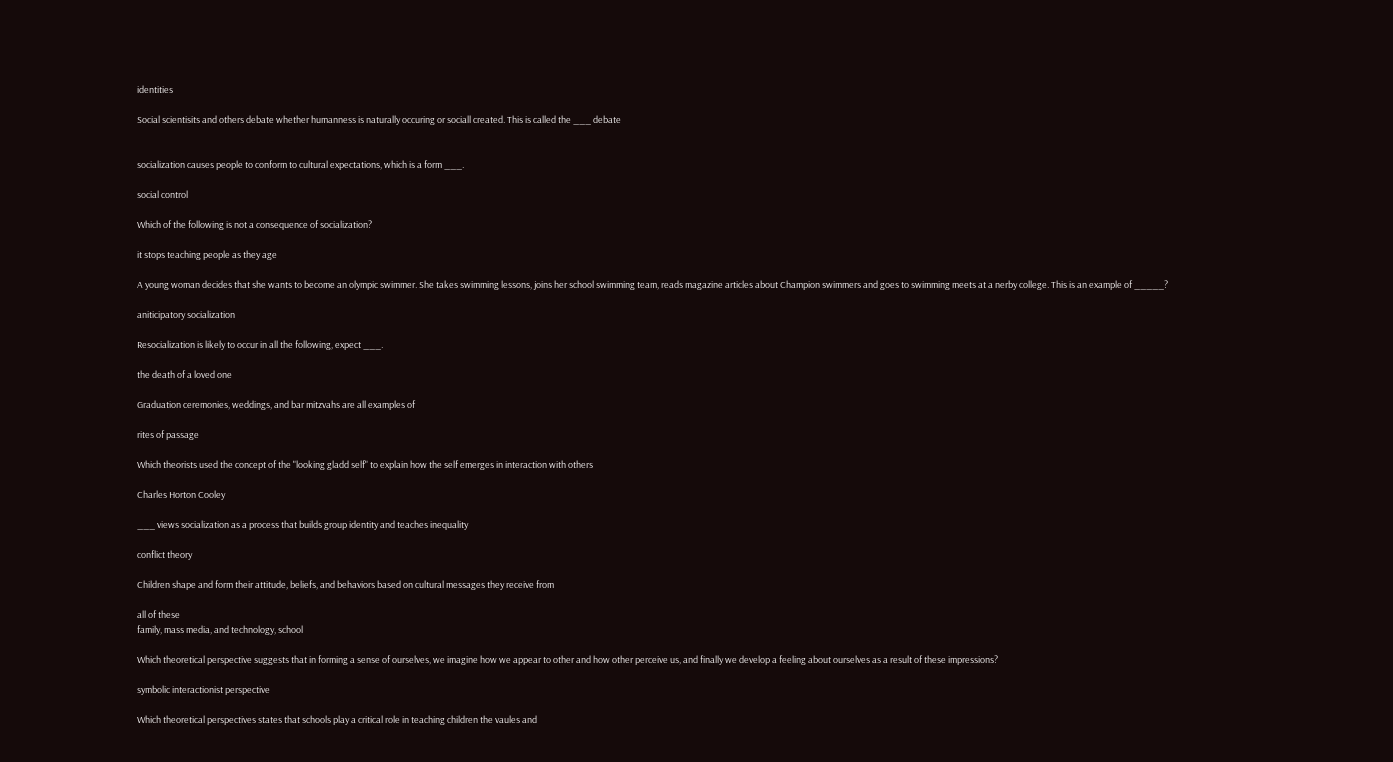identities

Social scientisits and others debate whether humanness is naturally occuring or sociall created. This is called the ___ debate


socialization causes people to conform to cultural expectations, which is a form ___.

social control

Which of the following is not a consequence of socialization?

it stops teaching people as they age

A young woman decides that she wants to become an olympic swimmer. She takes swimming lessons, joins her school swimming team, reads magazine articles about Champion swimmers and goes to swimming meets at a nerby college. This is an example of _____?

aniticipatory socialization

Resocialization is likely to occur in all the following, expect ___.

the death of a loved one

Graduation ceremonies, weddings, and bar mitzvahs are all examples of

rites of passage

Which theorists used the concept of the "looking gladd self" to explain how the self emerges in interaction with others

Charles Horton Cooley

___ views socialization as a process that builds group identity and teaches inequality

conflict theory

Children shape and form their attitude, beliefs, and behaviors based on cultural messages they receive from

all of these
family, mass media, and technology, school

Which theoretical perspective suggests that in forming a sense of ourselves, we imagine how we appear to other and how other perceive us, and finally we develop a feeling about ourselves as a result of these impressions?

symbolic interactionist perspective

Which theoretical perspectives states that schools play a critical role in teaching children the vaules and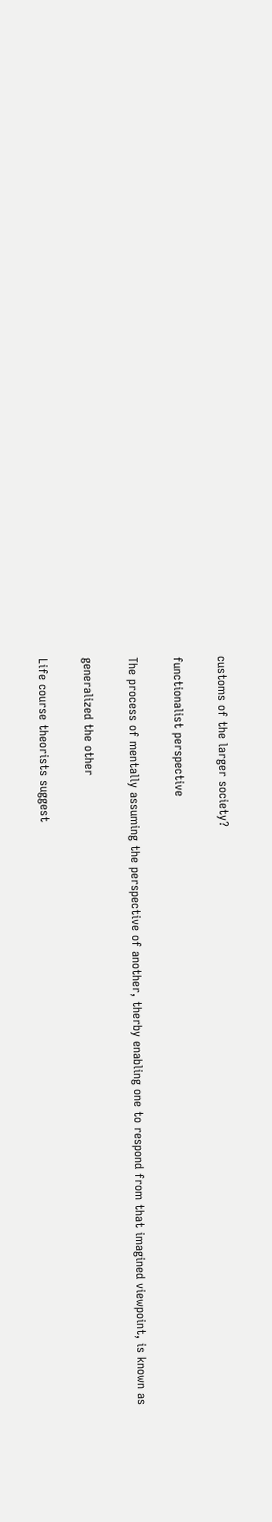customs of the larger society?

functionalist perspective

The process of mentally assuming the perspective of another, therby enabling one to respond from that imagined viewpoint, is known as

generalized the other

Life course theorists suggest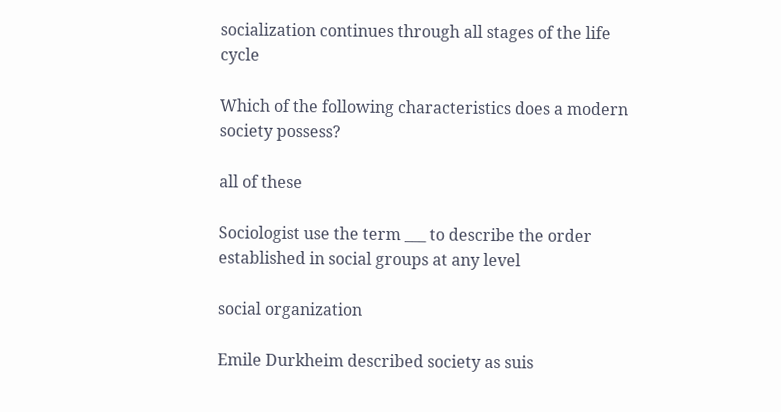socialization continues through all stages of the life cycle

Which of the following characteristics does a modern society possess?

all of these

Sociologist use the term ___ to describe the order established in social groups at any level

social organization

Emile Durkheim described society as suis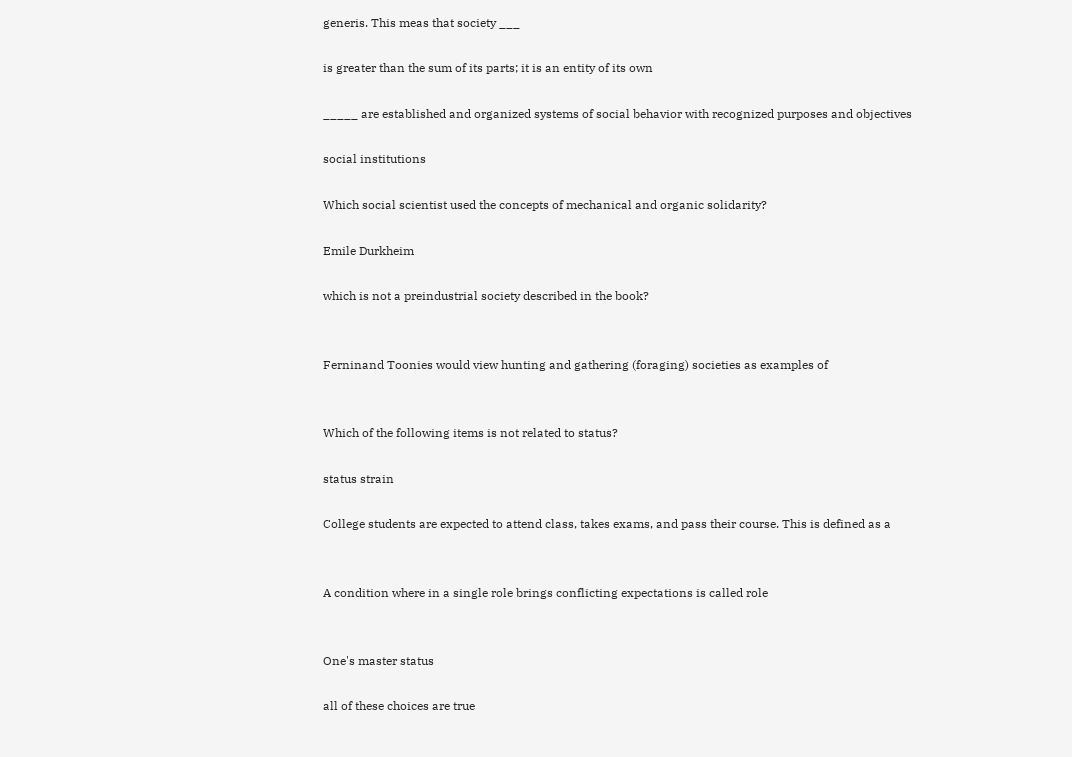generis. This meas that society ___

is greater than the sum of its parts; it is an entity of its own

_____ are established and organized systems of social behavior with recognized purposes and objectives

social institutions

Which social scientist used the concepts of mechanical and organic solidarity?

Emile Durkheim

which is not a preindustrial society described in the book?


Ferninand Toonies would view hunting and gathering (foraging) societies as examples of


Which of the following items is not related to status?

status strain

College students are expected to attend class, takes exams, and pass their course. This is defined as a


A condition where in a single role brings conflicting expectations is called role


One's master status

all of these choices are true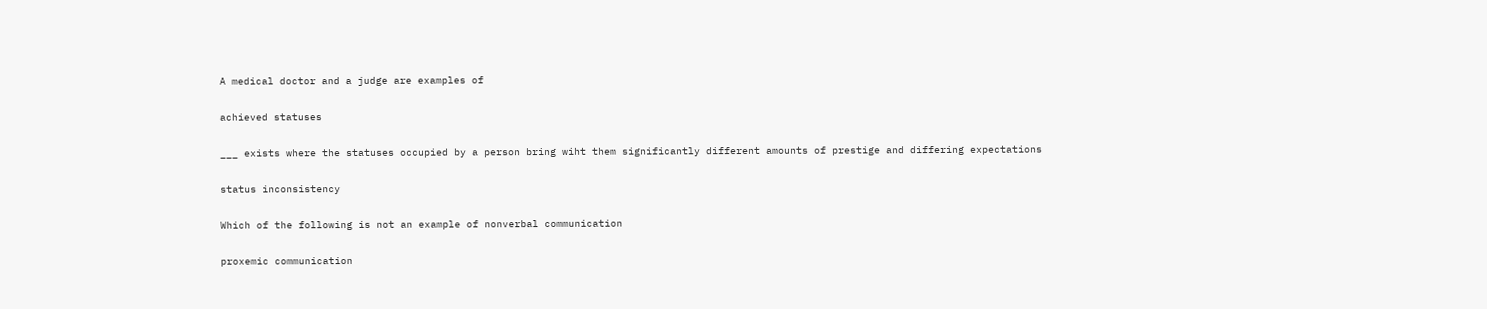A medical doctor and a judge are examples of

achieved statuses

___ exists where the statuses occupied by a person bring wiht them significantly different amounts of prestige and differing expectations

status inconsistency

Which of the following is not an example of nonverbal communication

proxemic communication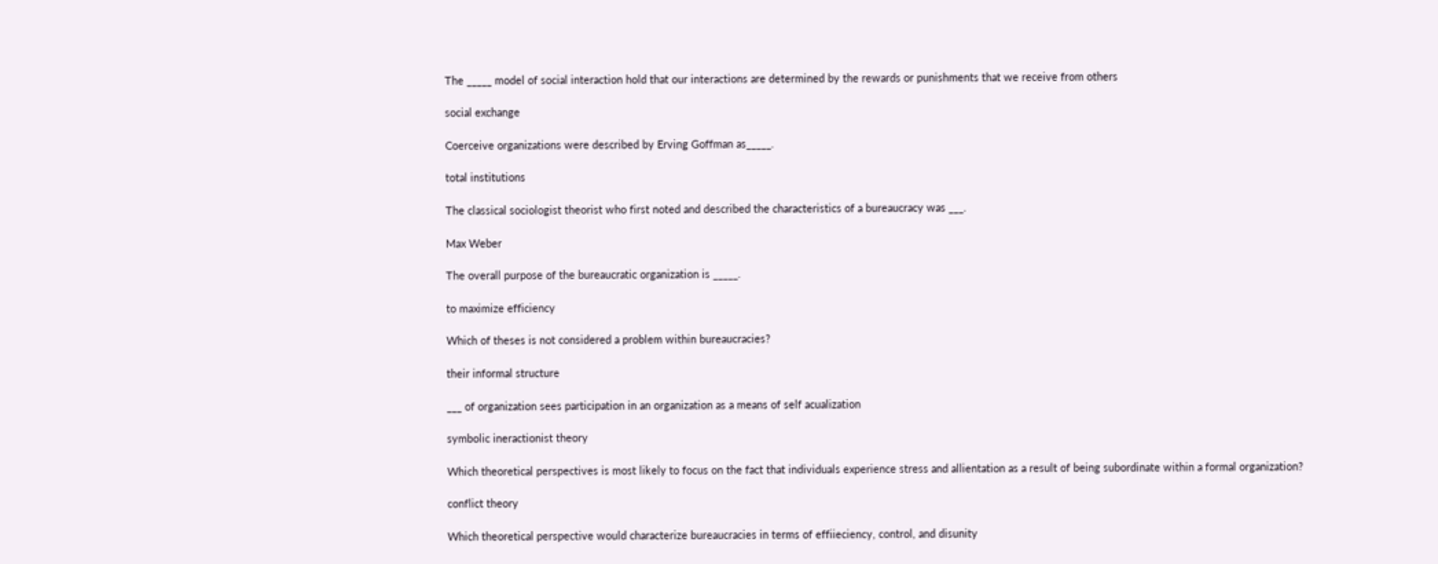The _____ model of social interaction hold that our interactions are determined by the rewards or punishments that we receive from others

social exchange

Coerceive organizations were described by Erving Goffman as_____.

total institutions

The classical sociologist theorist who first noted and described the characteristics of a bureaucracy was ___.

Max Weber

The overall purpose of the bureaucratic organization is _____.

to maximize efficiency

Which of theses is not considered a problem within bureaucracies?

their informal structure

___ of organization sees participation in an organization as a means of self acualization

symbolic ineractionist theory

Which theoretical perspectives is most likely to focus on the fact that individuals experience stress and allientation as a result of being subordinate within a formal organization?

conflict theory

Which theoretical perspective would characterize bureaucracies in terms of effiieciency, control, and disunity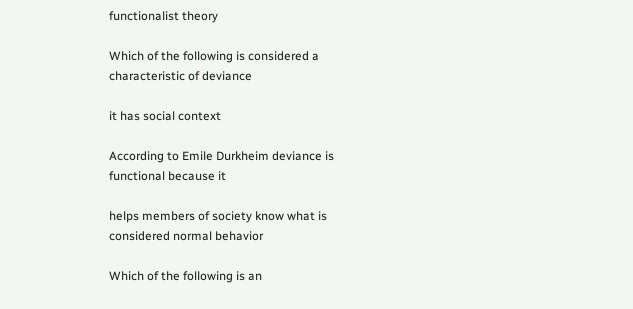functionalist theory

Which of the following is considered a characteristic of deviance

it has social context

According to Emile Durkheim deviance is functional because it

helps members of society know what is considered normal behavior

Which of the following is an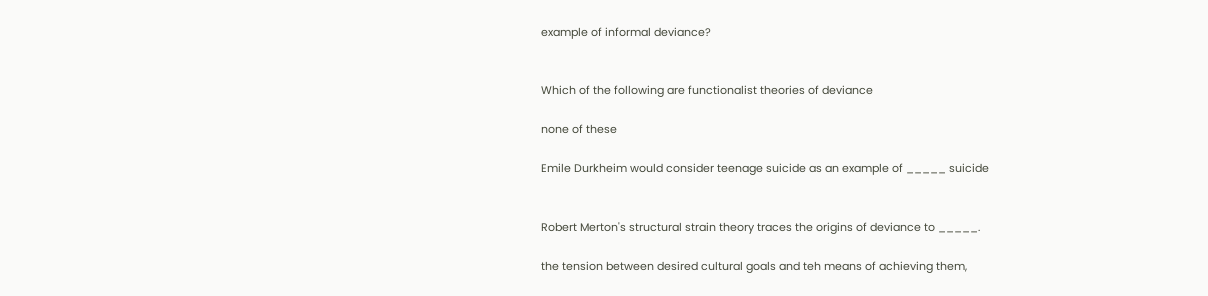example of informal deviance?


Which of the following are functionalist theories of deviance

none of these

Emile Durkheim would consider teenage suicide as an example of _____ suicide


Robert Merton's structural strain theory traces the origins of deviance to _____.

the tension between desired cultural goals and teh means of achieving them,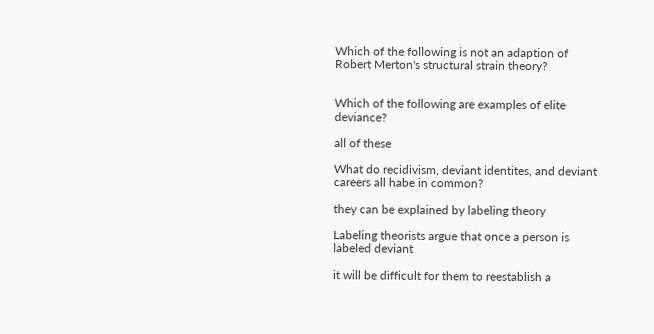Which of the following is not an adaption of Robert Merton's structural strain theory?


Which of the following are examples of elite deviance?

all of these

What do recidivism, deviant identites, and deviant careers all habe in common?

they can be explained by labeling theory

Labeling theorists argue that once a person is labeled deviant

it will be difficult for them to reestablish a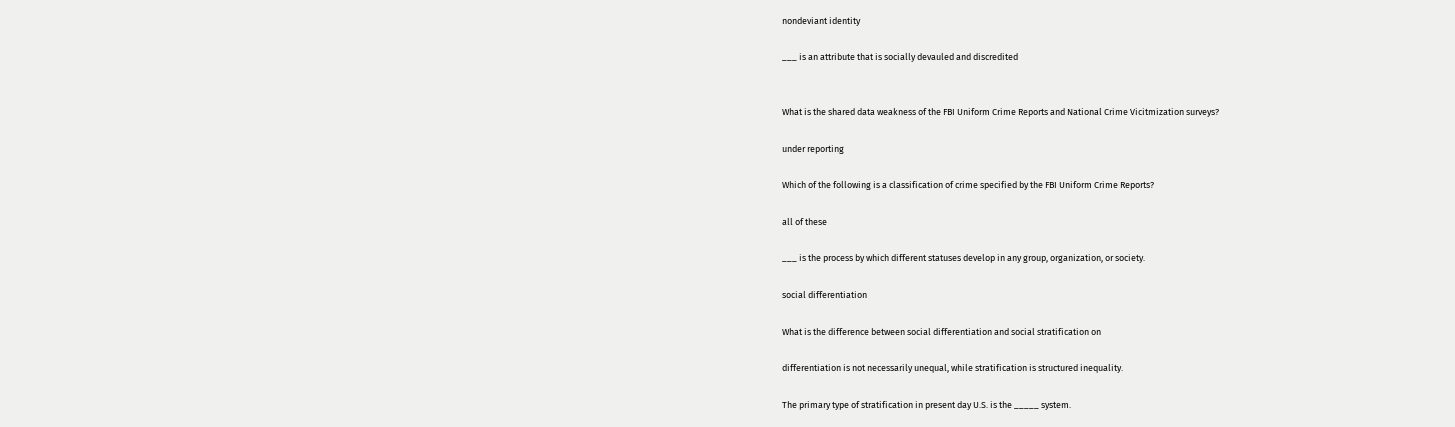nondeviant identity

___ is an attribute that is socially devauled and discredited


What is the shared data weakness of the FBI Uniform Crime Reports and National Crime Vicitmization surveys?

under reporting

Which of the following is a classification of crime specified by the FBI Uniform Crime Reports?

all of these

___ is the process by which different statuses develop in any group, organization, or society.

social differentiation

What is the difference between social differentiation and social stratification on

differentiation is not necessarily unequal, while stratification is structured inequality.

The primary type of stratification in present day U.S. is the _____ system.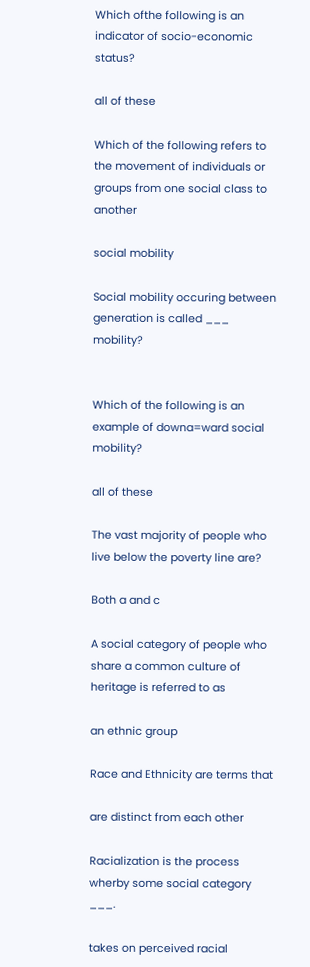Which ofthe following is an indicator of socio-economic status?

all of these

Which of the following refers to the movement of individuals or groups from one social class to another

social mobility

Social mobility occuring between generation is called ___ mobility?


Which of the following is an example of downa=ward social mobility?

all of these

The vast majority of people who live below the poverty line are?

Both a and c

A social category of people who share a common culture of heritage is referred to as

an ethnic group

Race and Ethnicity are terms that

are distinct from each other

Racialization is the process wherby some social category ___.

takes on perceived racial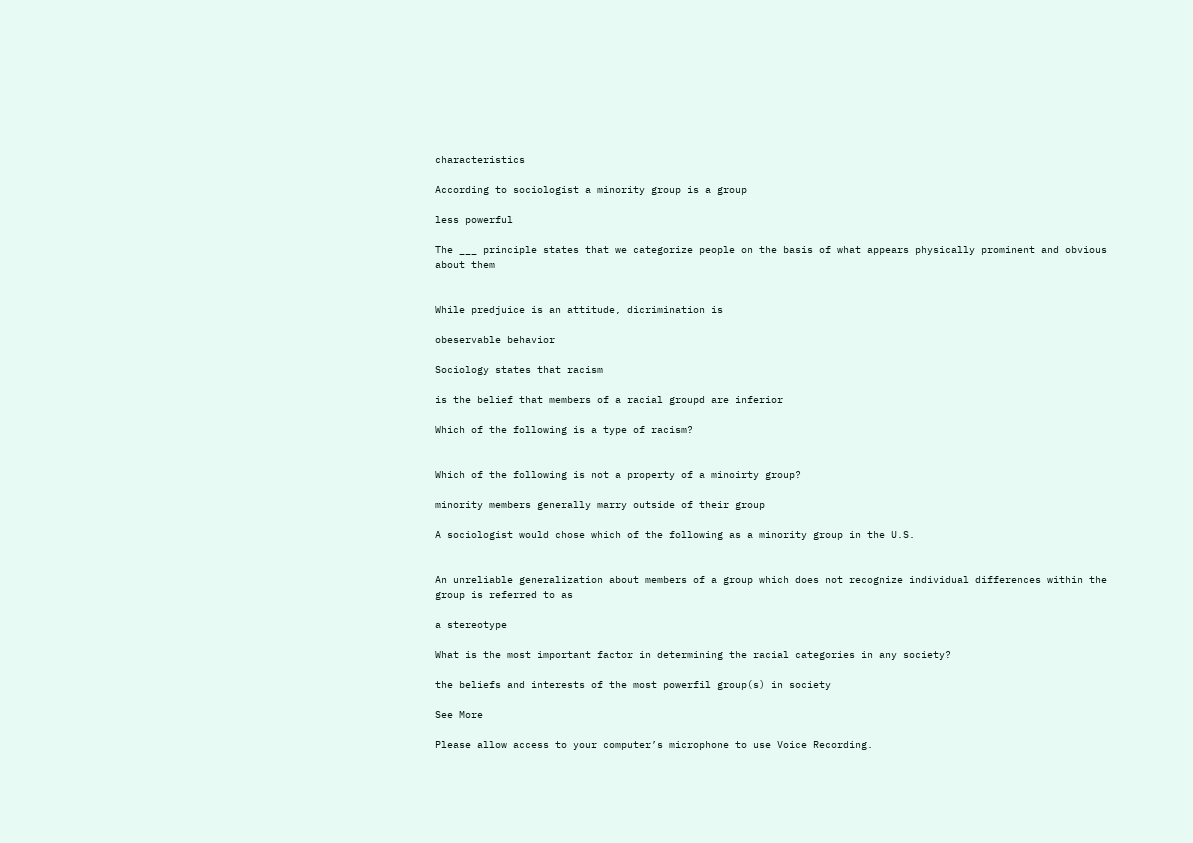characteristics

According to sociologist a minority group is a group

less powerful

The ___ principle states that we categorize people on the basis of what appears physically prominent and obvious about them


While predjuice is an attitude, dicrimination is

obeservable behavior

Sociology states that racism

is the belief that members of a racial groupd are inferior

Which of the following is a type of racism?


Which of the following is not a property of a minoirty group?

minority members generally marry outside of their group

A sociologist would chose which of the following as a minority group in the U.S.


An unreliable generalization about members of a group which does not recognize individual differences within the group is referred to as

a stereotype

What is the most important factor in determining the racial categories in any society?

the beliefs and interests of the most powerfil group(s) in society

See More

Please allow access to your computer’s microphone to use Voice Recording.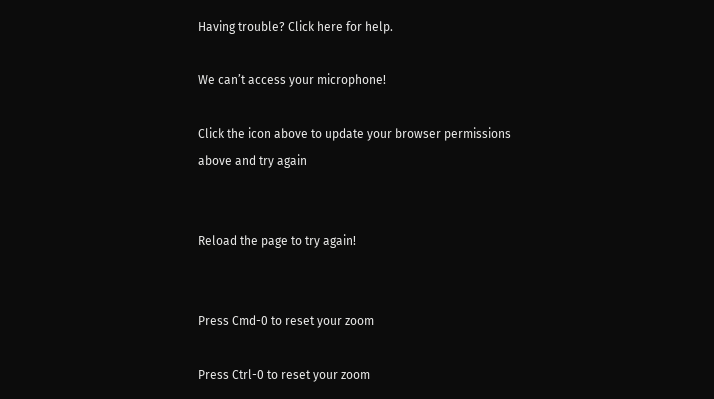Having trouble? Click here for help.

We can’t access your microphone!

Click the icon above to update your browser permissions above and try again


Reload the page to try again!


Press Cmd-0 to reset your zoom

Press Ctrl-0 to reset your zoom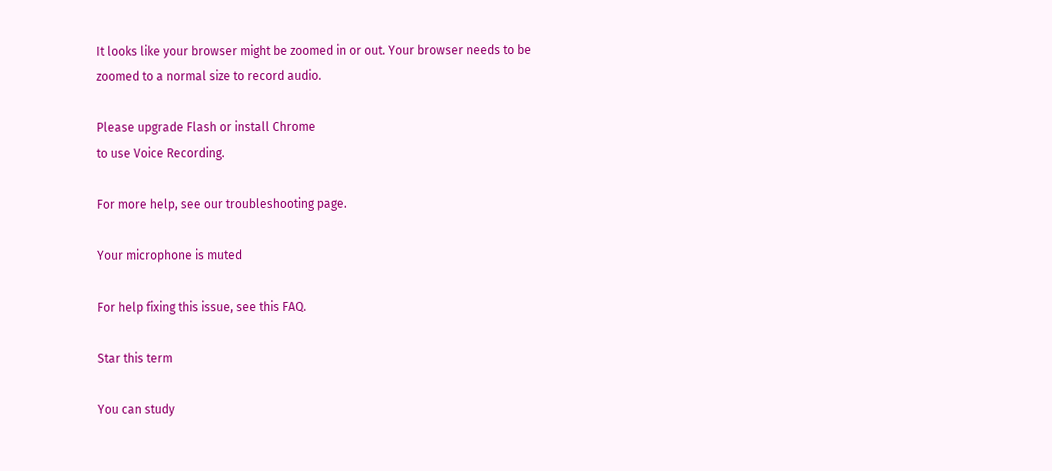It looks like your browser might be zoomed in or out. Your browser needs to be zoomed to a normal size to record audio.

Please upgrade Flash or install Chrome
to use Voice Recording.

For more help, see our troubleshooting page.

Your microphone is muted

For help fixing this issue, see this FAQ.

Star this term

You can study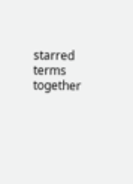starred terms together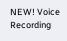NEW! Voice Recording